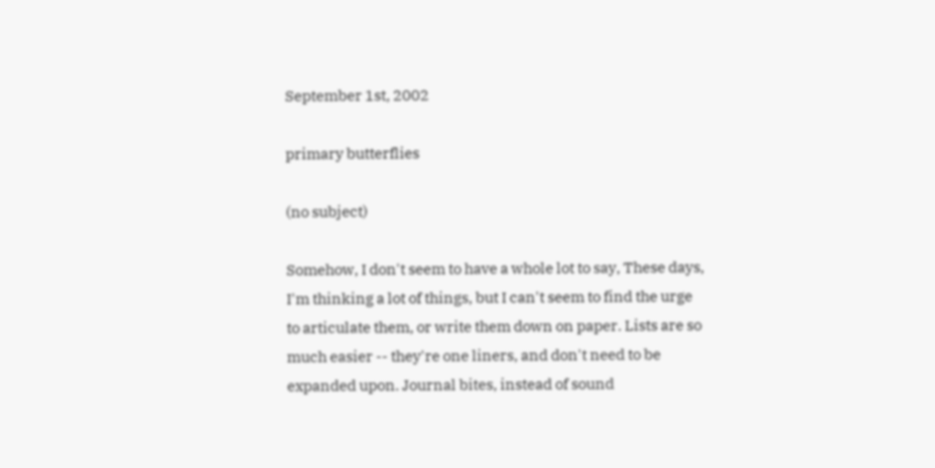September 1st, 2002

primary butterflies

(no subject)

Somehow, I don't seem to have a whole lot to say, These days, I'm thinking a lot of things, but I can't seem to find the urge to articulate them, or write them down on paper. Lists are so much easier -- they're one liners, and don't need to be expanded upon. Journal bites, instead of sound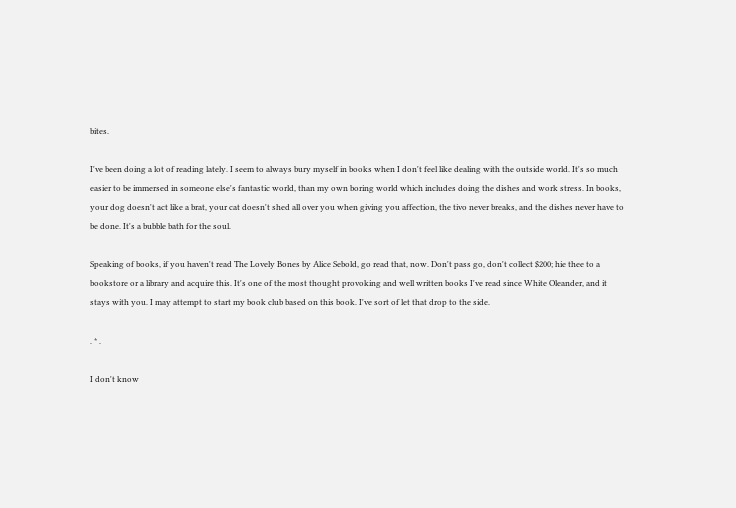bites.

I've been doing a lot of reading lately. I seem to always bury myself in books when I don't feel like dealing with the outside world. It's so much easier to be immersed in someone else's fantastic world, than my own boring world which includes doing the dishes and work stress. In books, your dog doesn't act like a brat, your cat doesn't shed all over you when giving you affection, the tivo never breaks, and the dishes never have to be done. It's a bubble bath for the soul.

Speaking of books, if you haven't read The Lovely Bones by Alice Sebold, go read that, now. Don't pass go, don't collect $200; hie thee to a bookstore or a library and acquire this. It's one of the most thought provoking and well written books I've read since White Oleander, and it stays with you. I may attempt to start my book club based on this book. I've sort of let that drop to the side.

. * .

I don't know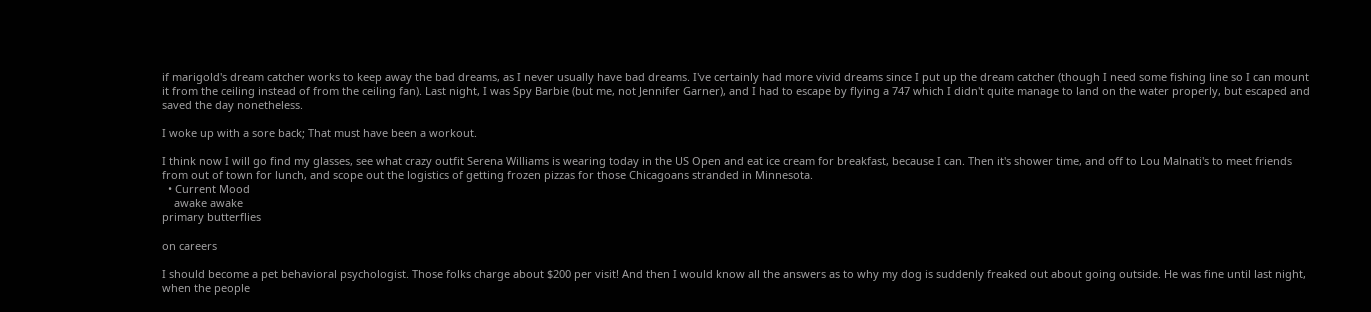if marigold's dream catcher works to keep away the bad dreams, as I never usually have bad dreams. I've certainly had more vivid dreams since I put up the dream catcher (though I need some fishing line so I can mount it from the ceiling instead of from the ceiling fan). Last night, I was Spy Barbie (but me, not Jennifer Garner), and I had to escape by flying a 747 which I didn't quite manage to land on the water properly, but escaped and saved the day nonetheless.

I woke up with a sore back; That must have been a workout.

I think now I will go find my glasses, see what crazy outfit Serena Williams is wearing today in the US Open and eat ice cream for breakfast, because I can. Then it's shower time, and off to Lou Malnati's to meet friends from out of town for lunch, and scope out the logistics of getting frozen pizzas for those Chicagoans stranded in Minnesota.
  • Current Mood
    awake awake
primary butterflies

on careers

I should become a pet behavioral psychologist. Those folks charge about $200 per visit! And then I would know all the answers as to why my dog is suddenly freaked out about going outside. He was fine until last night, when the people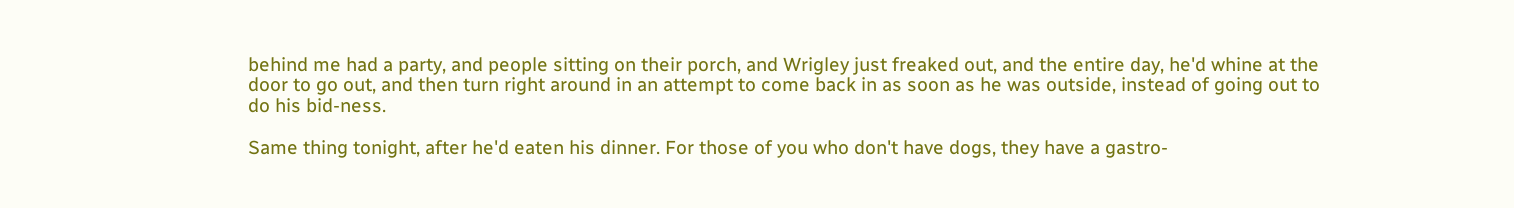behind me had a party, and people sitting on their porch, and Wrigley just freaked out, and the entire day, he'd whine at the door to go out, and then turn right around in an attempt to come back in as soon as he was outside, instead of going out to do his bid-ness.

Same thing tonight, after he'd eaten his dinner. For those of you who don't have dogs, they have a gastro-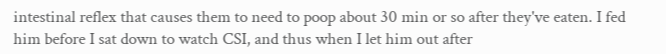intestinal reflex that causes them to need to poop about 30 min or so after they've eaten. I fed him before I sat down to watch CSI, and thus when I let him out after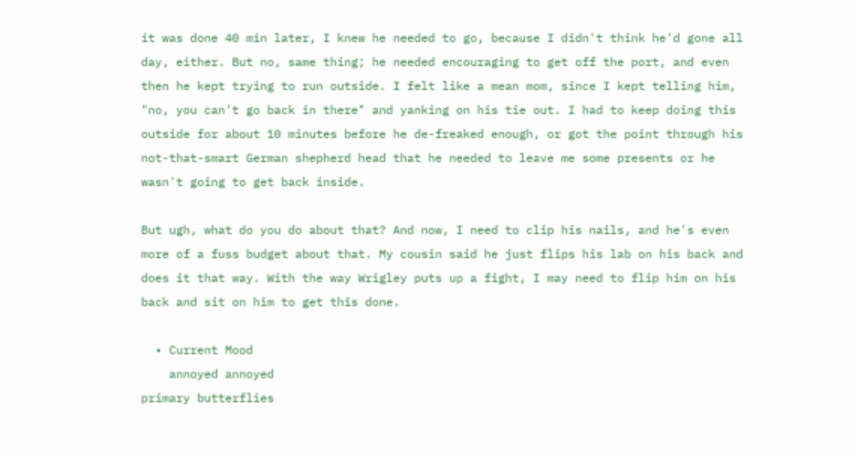it was done 40 min later, I knew he needed to go, because I didn't think he'd gone all day, either. But no, same thing; he needed encouraging to get off the port, and even then he kept trying to run outside. I felt like a mean mom, since I kept telling him, "no, you can't go back in there" and yanking on his tie out. I had to keep doing this outside for about 10 minutes before he de-freaked enough, or got the point through his not-that-smart German shepherd head that he needed to leave me some presents or he wasn't going to get back inside.

But ugh, what do you do about that? And now, I need to clip his nails, and he's even more of a fuss budget about that. My cousin said he just flips his lab on his back and does it that way. With the way Wrigley puts up a fight, I may need to flip him on his back and sit on him to get this done.

  • Current Mood
    annoyed annoyed
primary butterflies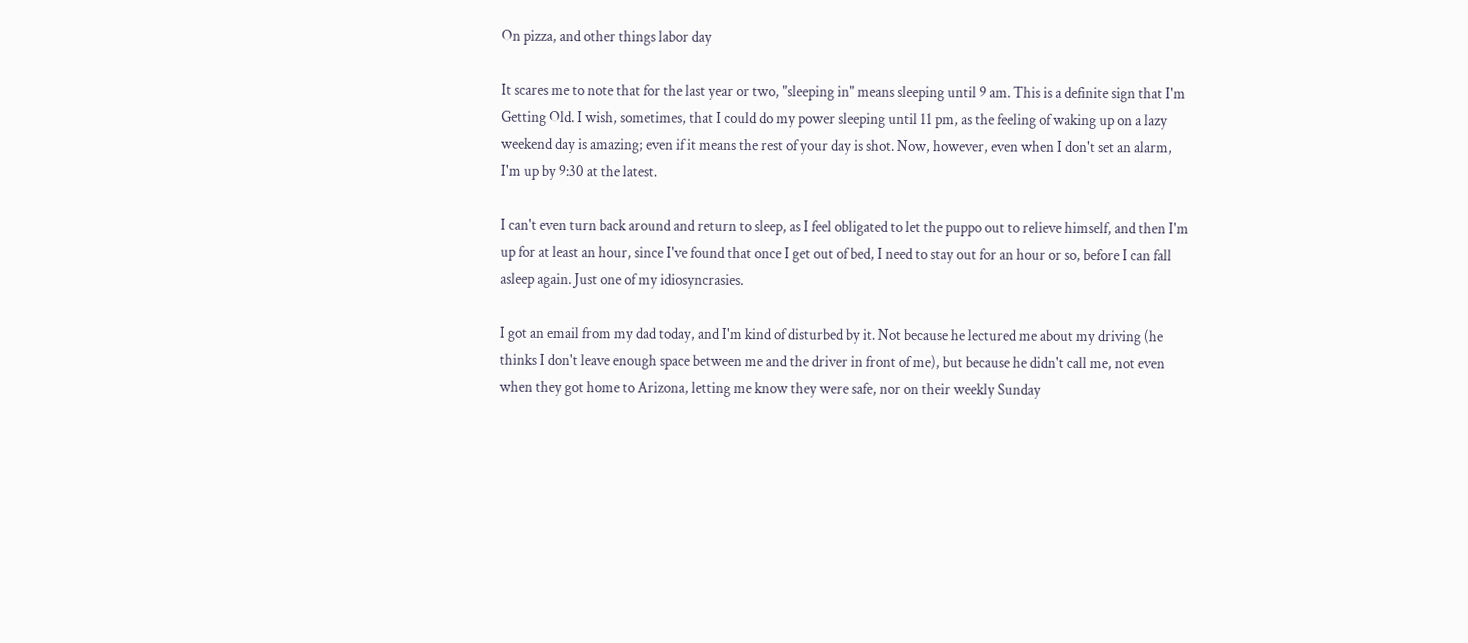On pizza, and other things labor day

It scares me to note that for the last year or two, "sleeping in" means sleeping until 9 am. This is a definite sign that I'm Getting Old. I wish, sometimes, that I could do my power sleeping until 11 pm, as the feeling of waking up on a lazy weekend day is amazing; even if it means the rest of your day is shot. Now, however, even when I don't set an alarm, I'm up by 9:30 at the latest.

I can't even turn back around and return to sleep, as I feel obligated to let the puppo out to relieve himself, and then I'm up for at least an hour, since I've found that once I get out of bed, I need to stay out for an hour or so, before I can fall asleep again. Just one of my idiosyncrasies.

I got an email from my dad today, and I'm kind of disturbed by it. Not because he lectured me about my driving (he thinks I don't leave enough space between me and the driver in front of me), but because he didn't call me, not even when they got home to Arizona, letting me know they were safe, nor on their weekly Sunday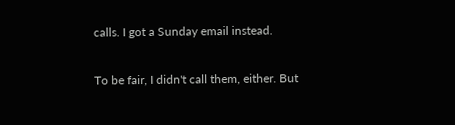calls. I got a Sunday email instead.

To be fair, I didn't call them, either. But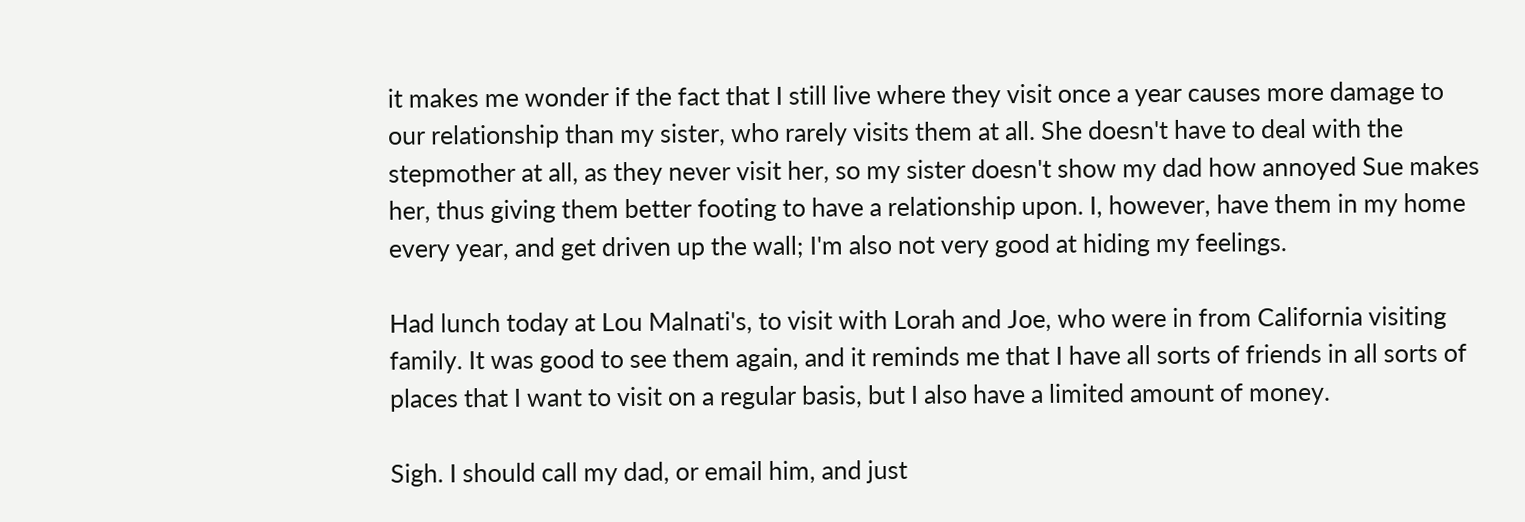it makes me wonder if the fact that I still live where they visit once a year causes more damage to our relationship than my sister, who rarely visits them at all. She doesn't have to deal with the stepmother at all, as they never visit her, so my sister doesn't show my dad how annoyed Sue makes her, thus giving them better footing to have a relationship upon. I, however, have them in my home every year, and get driven up the wall; I'm also not very good at hiding my feelings.

Had lunch today at Lou Malnati's, to visit with Lorah and Joe, who were in from California visiting family. It was good to see them again, and it reminds me that I have all sorts of friends in all sorts of places that I want to visit on a regular basis, but I also have a limited amount of money.

Sigh. I should call my dad, or email him, and just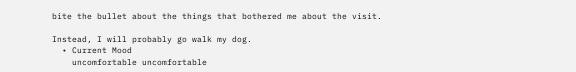bite the bullet about the things that bothered me about the visit.

Instead, I will probably go walk my dog.
  • Current Mood
    uncomfortable uncomfortable